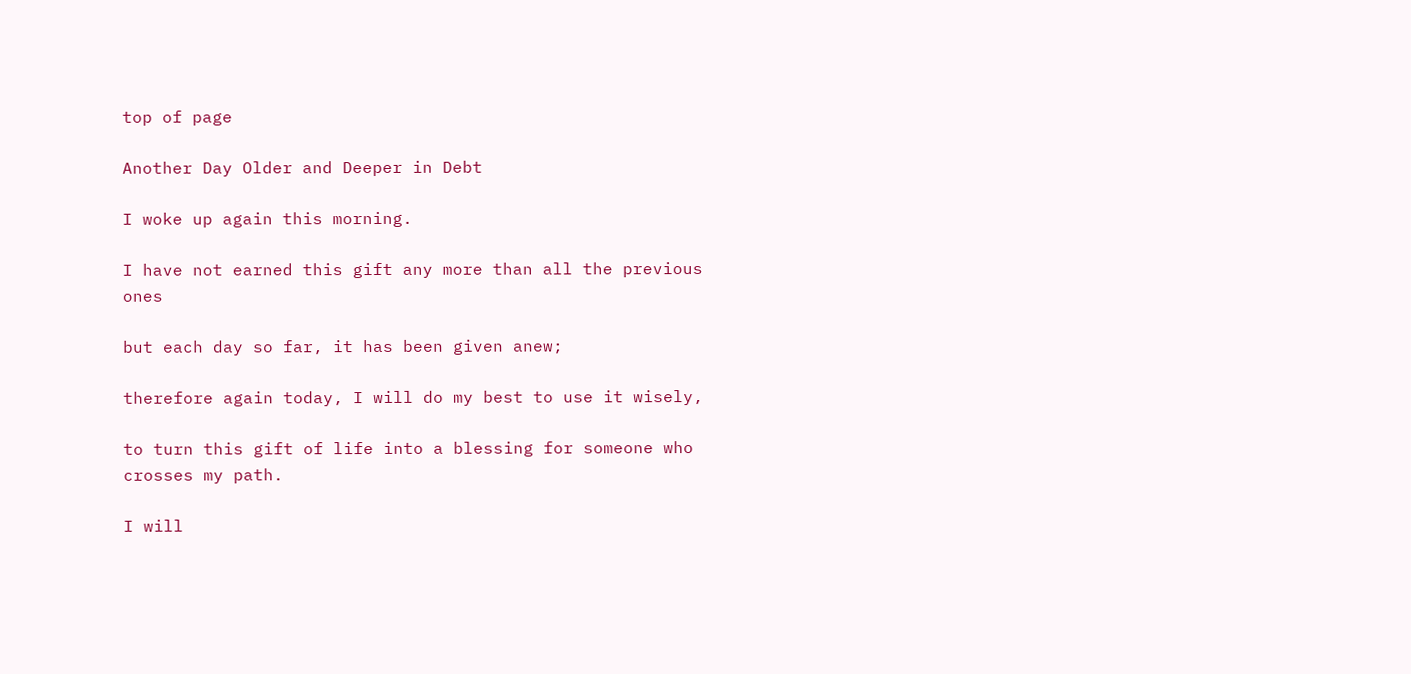top of page

Another Day Older and Deeper in Debt

I woke up again this morning.

I have not earned this gift any more than all the previous ones

but each day so far, it has been given anew;

therefore again today, I will do my best to use it wisely,

to turn this gift of life into a blessing for someone who crosses my path.

I will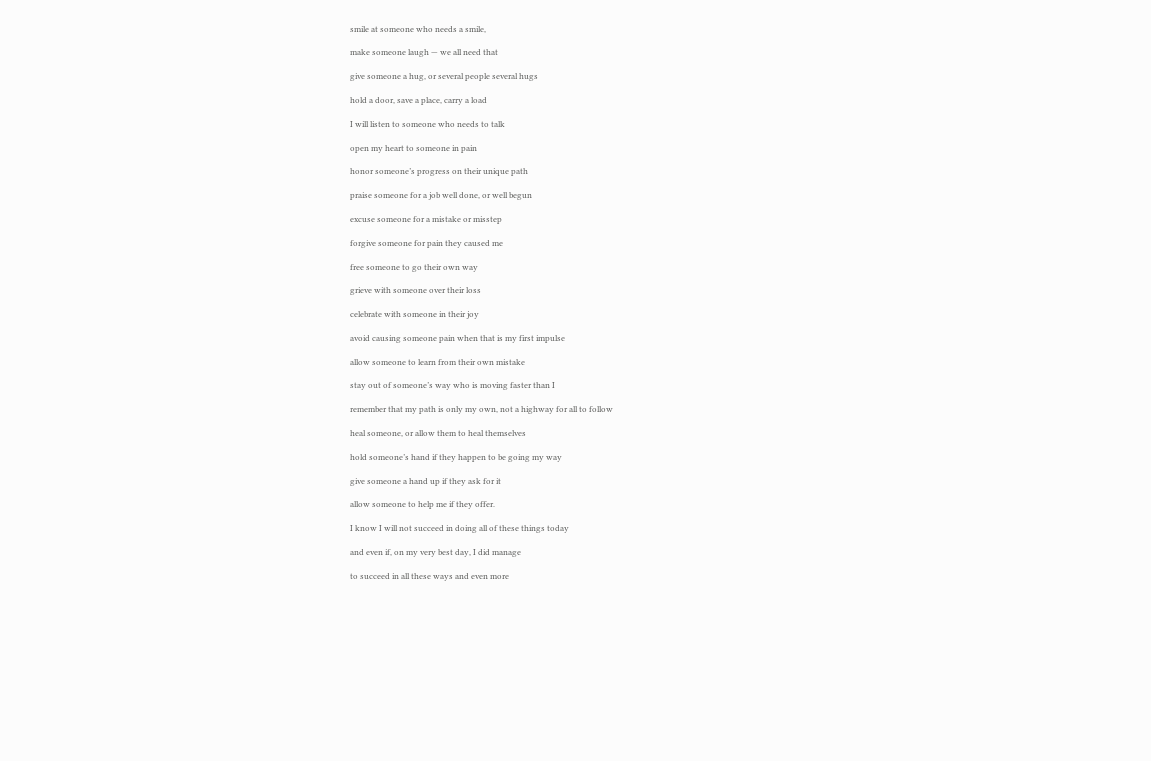smile at someone who needs a smile,

make someone laugh — we all need that

give someone a hug, or several people several hugs

hold a door, save a place, carry a load

I will listen to someone who needs to talk

open my heart to someone in pain

honor someone’s progress on their unique path

praise someone for a job well done, or well begun

excuse someone for a mistake or misstep

forgive someone for pain they caused me

free someone to go their own way

grieve with someone over their loss

celebrate with someone in their joy

avoid causing someone pain when that is my first impulse

allow someone to learn from their own mistake

stay out of someone’s way who is moving faster than I

remember that my path is only my own, not a highway for all to follow

heal someone, or allow them to heal themselves

hold someone’s hand if they happen to be going my way

give someone a hand up if they ask for it

allow someone to help me if they offer.

I know I will not succeed in doing all of these things today

and even if, on my very best day, I did manage

to succeed in all these ways and even more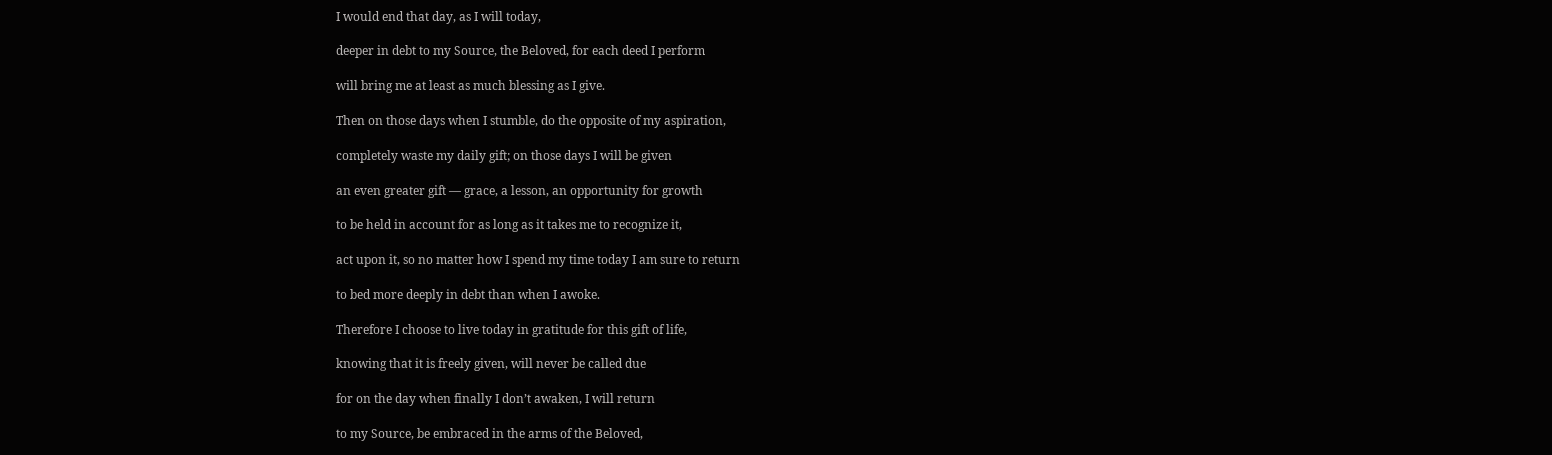I would end that day, as I will today,

deeper in debt to my Source, the Beloved, for each deed I perform

will bring me at least as much blessing as I give.

Then on those days when I stumble, do the opposite of my aspiration,

completely waste my daily gift; on those days I will be given

an even greater gift — grace, a lesson, an opportunity for growth

to be held in account for as long as it takes me to recognize it,

act upon it, so no matter how I spend my time today I am sure to return

to bed more deeply in debt than when I awoke.

Therefore I choose to live today in gratitude for this gift of life,

knowing that it is freely given, will never be called due

for on the day when finally I don’t awaken, I will return

to my Source, be embraced in the arms of the Beloved,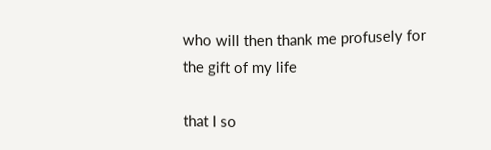who will then thank me profusely for the gift of my life

that I so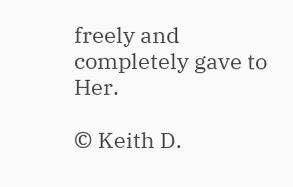freely and completely gave to Her.

© Keith D.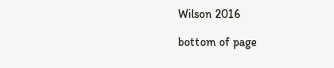Wilson 2016

bottom of page